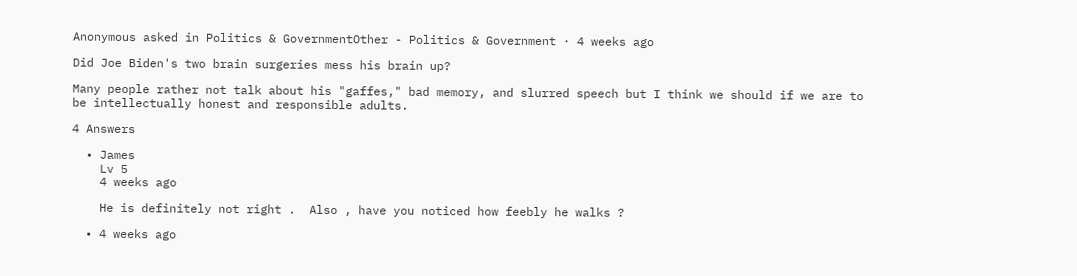Anonymous asked in Politics & GovernmentOther - Politics & Government · 4 weeks ago

Did Joe Biden's two brain surgeries mess his brain up?

Many people rather not talk about his "gaffes," bad memory, and slurred speech but I think we should if we are to be intellectually honest and responsible adults.

4 Answers

  • James
    Lv 5
    4 weeks ago

    He is definitely not right .  Also , have you noticed how feebly he walks ?

  • 4 weeks ago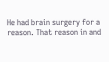He had brain surgery for a reason. That reason in and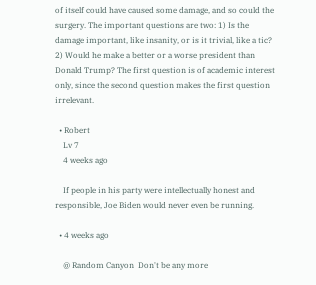of itself could have caused some damage, and so could the surgery. The important questions are two: 1) Is the damage important, like insanity, or is it trivial, like a tic? 2) Would he make a better or a worse president than Donald Trump? The first question is of academic interest only, since the second question makes the first question irrelevant.

  • Robert
    Lv 7
    4 weeks ago

    If people in his party were intellectually honest and responsible, Joe Biden would never even be running.

  • 4 weeks ago

    @ Random Canyon  Don't be any more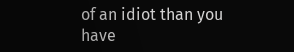of an idiot than you have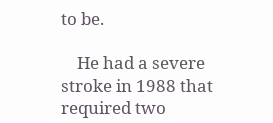to be.

    He had a severe stroke in 1988 that required two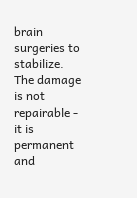brain surgeries to stabilize. The damage is not repairable - it is permanent and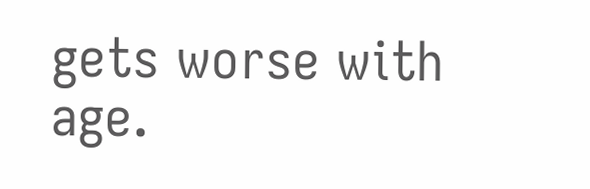gets worse with age.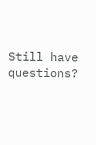Still have questions?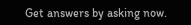Get answers by asking now.